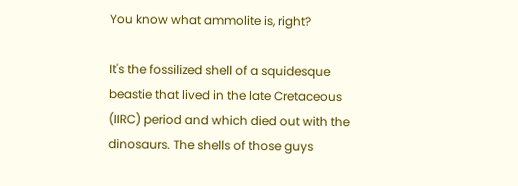You know what ammolite is, right?

It's the fossilized shell of a squidesque beastie that lived in the late Cretaceous (IIRC) period and which died out with the dinosaurs. The shells of those guys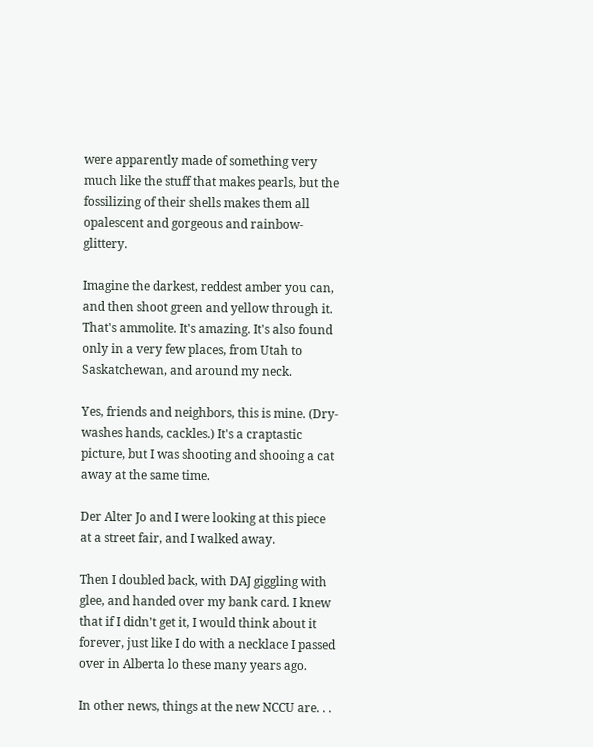were apparently made of something very much like the stuff that makes pearls, but the fossilizing of their shells makes them all opalescent and gorgeous and rainbow-glittery.

Imagine the darkest, reddest amber you can, and then shoot green and yellow through it. That's ammolite. It's amazing. It's also found only in a very few places, from Utah to Saskatchewan, and around my neck.

Yes, friends and neighbors, this is mine. (Dry-washes hands, cackles.) It's a craptastic picture, but I was shooting and shooing a cat away at the same time.

Der Alter Jo and I were looking at this piece at a street fair, and I walked away.

Then I doubled back, with DAJ giggling with glee, and handed over my bank card. I knew that if I didn't get it, I would think about it forever, just like I do with a necklace I passed over in Alberta lo these many years ago.

In other news, things at the new NCCU are. . .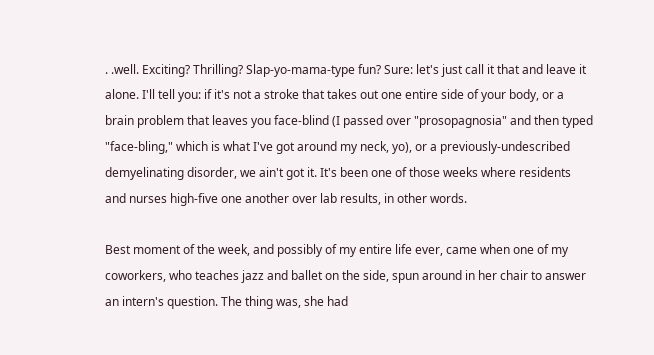. .well. Exciting? Thrilling? Slap-yo-mama-type fun? Sure: let's just call it that and leave it alone. I'll tell you: if it's not a stroke that takes out one entire side of your body, or a brain problem that leaves you face-blind (I passed over "prosopagnosia" and then typed "face-bling," which is what I've got around my neck, yo), or a previously-undescribed demyelinating disorder, we ain't got it. It's been one of those weeks where residents and nurses high-five one another over lab results, in other words.

Best moment of the week, and possibly of my entire life ever, came when one of my coworkers, who teaches jazz and ballet on the side, spun around in her chair to answer an intern's question. The thing was, she had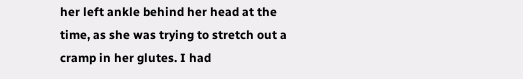her left ankle behind her head at the time, as she was trying to stretch out a cramp in her glutes. I had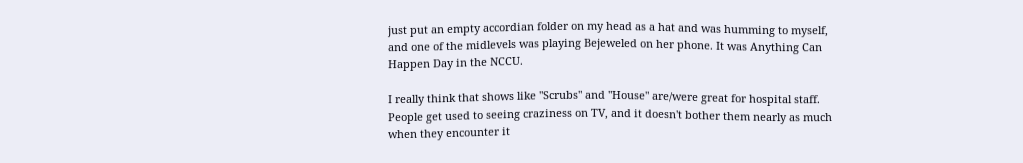just put an empty accordian folder on my head as a hat and was humming to myself, and one of the midlevels was playing Bejeweled on her phone. It was Anything Can Happen Day in the NCCU.

I really think that shows like "Scrubs" and "House" are/were great for hospital staff. People get used to seeing craziness on TV, and it doesn't bother them nearly as much when they encounter it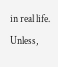in real life. Unless,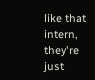like that intern, they're just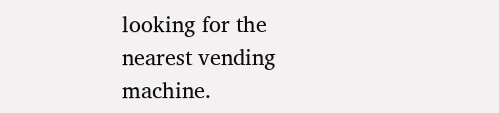looking for the nearest vending machine.